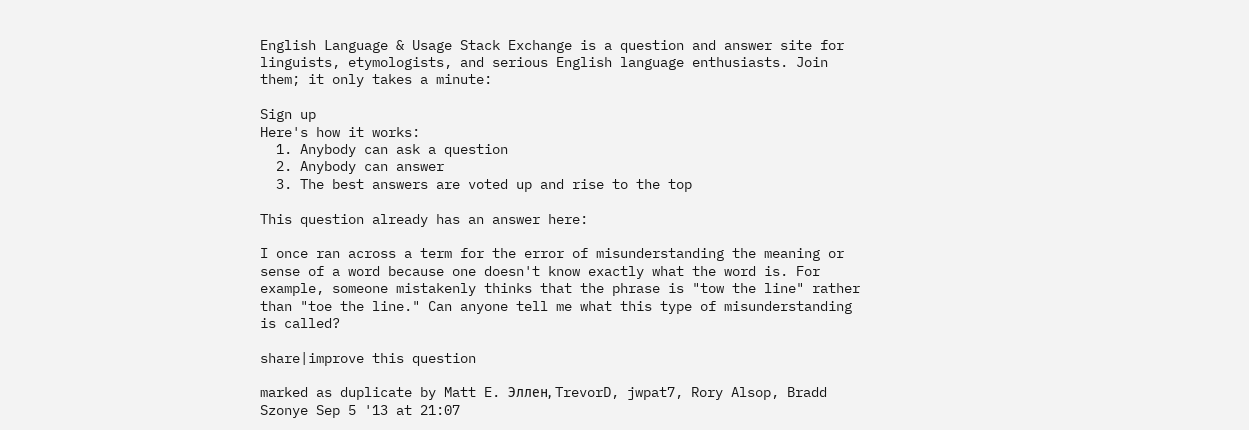English Language & Usage Stack Exchange is a question and answer site for linguists, etymologists, and serious English language enthusiasts. Join them; it only takes a minute:

Sign up
Here's how it works:
  1. Anybody can ask a question
  2. Anybody can answer
  3. The best answers are voted up and rise to the top

This question already has an answer here:

I once ran across a term for the error of misunderstanding the meaning or sense of a word because one doesn't know exactly what the word is. For example, someone mistakenly thinks that the phrase is "tow the line" rather than "toe the line." Can anyone tell me what this type of misunderstanding is called?

share|improve this question

marked as duplicate by Matt E. Эллен, TrevorD, jwpat7, Rory Alsop, Bradd Szonye Sep 5 '13 at 21:07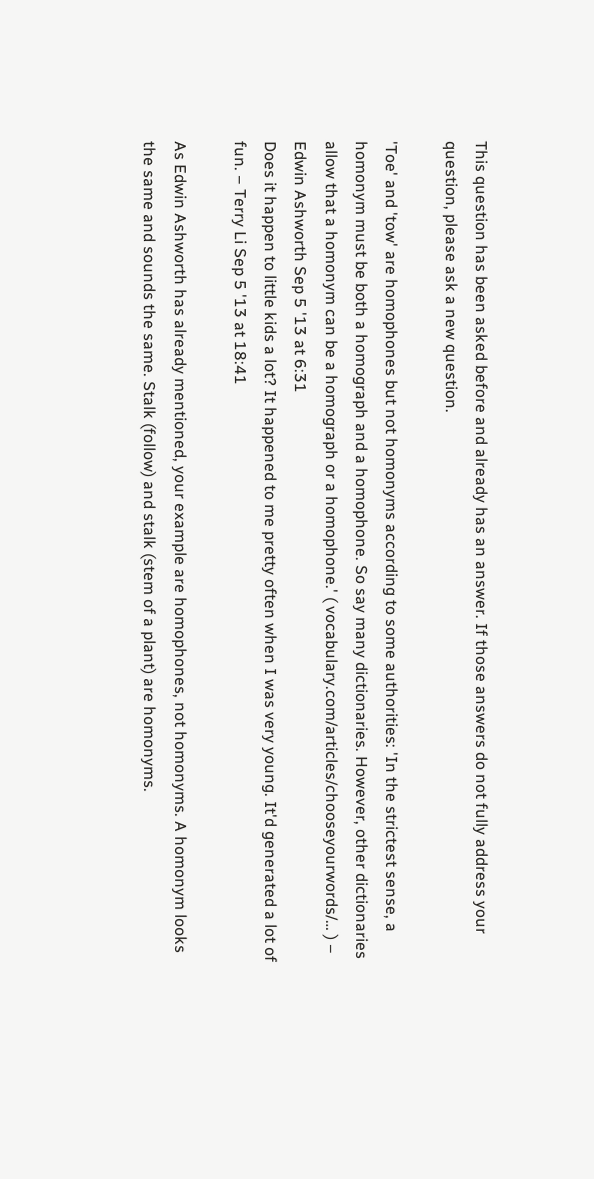This question has been asked before and already has an answer. If those answers do not fully address your question, please ask a new question.

'Toe' and 'tow' are homophones but not homonyms according to some authorities: 'In the strictest sense, a homonym must be both a homograph and a homophone. So say many dictionaries. However, other dictionaries allow that a homonym can be a homograph or a homophone.' ( vocabulary.com/articles/chooseyourwords/… ) – Edwin Ashworth Sep 5 '13 at 6:31
Does it happen to little kids a lot? It happened to me pretty often when I was very young. It'd generated a lot of fun. – Terry Li Sep 5 '13 at 18:41

As Edwin Ashworth has already mentioned, your example are homophones, not homonyms. A homonym looks the same and sounds the same. Stalk (follow) and stalk (stem of a plant) are homonyms.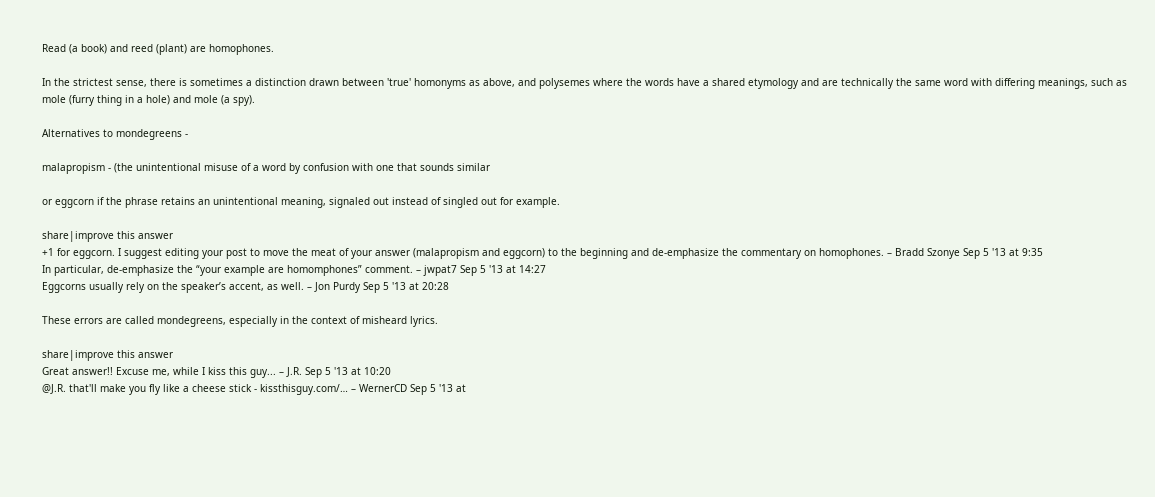Read (a book) and reed (plant) are homophones.

In the strictest sense, there is sometimes a distinction drawn between 'true' homonyms as above, and polysemes where the words have a shared etymology and are technically the same word with differing meanings, such as mole (furry thing in a hole) and mole (a spy).

Alternatives to mondegreens -

malapropism - (the unintentional misuse of a word by confusion with one that sounds similar

or eggcorn if the phrase retains an unintentional meaning, signaled out instead of singled out for example.

share|improve this answer
+1 for eggcorn. I suggest editing your post to move the meat of your answer (malapropism and eggcorn) to the beginning and de-emphasize the commentary on homophones. – Bradd Szonye Sep 5 '13 at 9:35
In particular, de-emphasize the “your example are homomphones” comment. – jwpat7 Sep 5 '13 at 14:27
Eggcorns usually rely on the speaker’s accent, as well. – Jon Purdy Sep 5 '13 at 20:28

These errors are called mondegreens, especially in the context of misheard lyrics.

share|improve this answer
Great answer!! Excuse me, while I kiss this guy... – J.R. Sep 5 '13 at 10:20
@J.R. that'll make you fly like a cheese stick - kissthisguy.com/… – WernerCD Sep 5 '13 at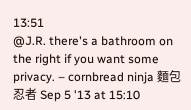13:51
@J.R. there's a bathroom on the right if you want some privacy. – cornbread ninja 麵包忍者 Sep 5 '13 at 15:10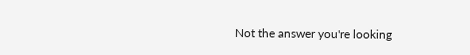Not the answer you're looking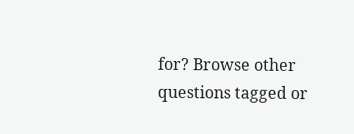for? Browse other questions tagged or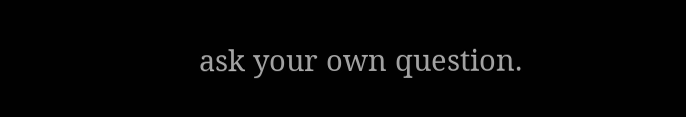ask your own question.